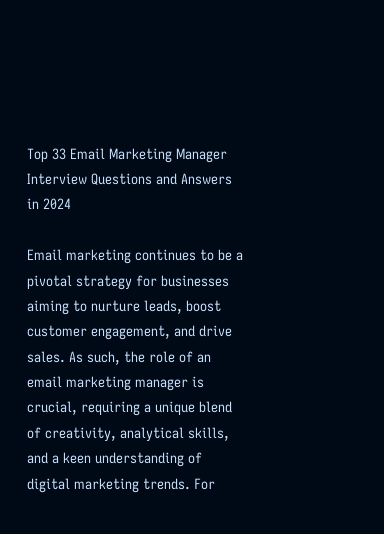Top 33 Email Marketing Manager Interview Questions and Answers in 2024

Email marketing continues to be a pivotal strategy for businesses aiming to nurture leads, boost customer engagement, and drive sales. As such, the role of an email marketing manager is crucial, requiring a unique blend of creativity, analytical skills, and a keen understanding of digital marketing trends. For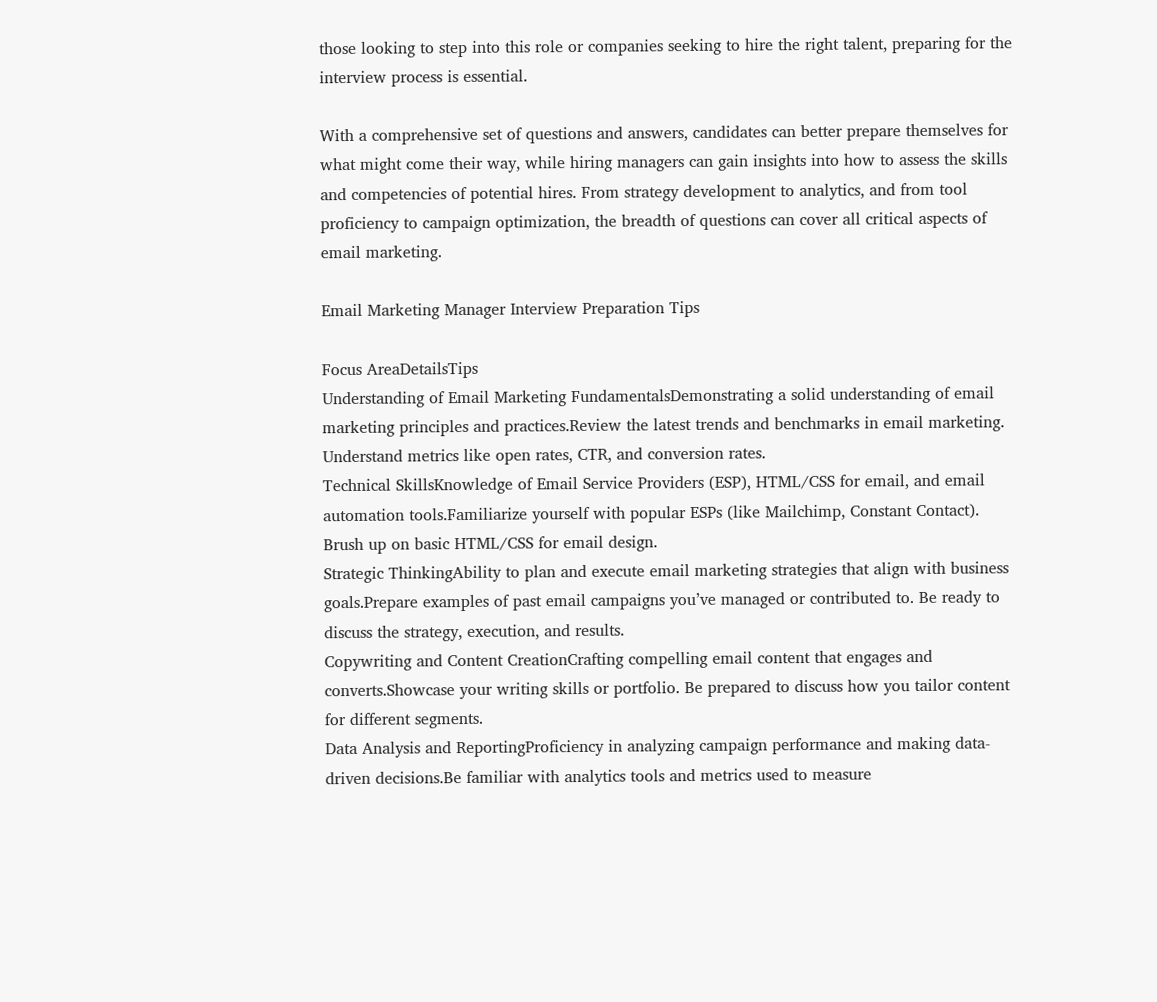those looking to step into this role or companies seeking to hire the right talent, preparing for the interview process is essential.

With a comprehensive set of questions and answers, candidates can better prepare themselves for what might come their way, while hiring managers can gain insights into how to assess the skills and competencies of potential hires. From strategy development to analytics, and from tool proficiency to campaign optimization, the breadth of questions can cover all critical aspects of email marketing.

Email Marketing Manager Interview Preparation Tips

Focus AreaDetailsTips
Understanding of Email Marketing FundamentalsDemonstrating a solid understanding of email marketing principles and practices.Review the latest trends and benchmarks in email marketing. Understand metrics like open rates, CTR, and conversion rates.
Technical SkillsKnowledge of Email Service Providers (ESP), HTML/CSS for email, and email automation tools.Familiarize yourself with popular ESPs (like Mailchimp, Constant Contact). Brush up on basic HTML/CSS for email design.
Strategic ThinkingAbility to plan and execute email marketing strategies that align with business goals.Prepare examples of past email campaigns you’ve managed or contributed to. Be ready to discuss the strategy, execution, and results.
Copywriting and Content CreationCrafting compelling email content that engages and converts.Showcase your writing skills or portfolio. Be prepared to discuss how you tailor content for different segments.
Data Analysis and ReportingProficiency in analyzing campaign performance and making data-driven decisions.Be familiar with analytics tools and metrics used to measure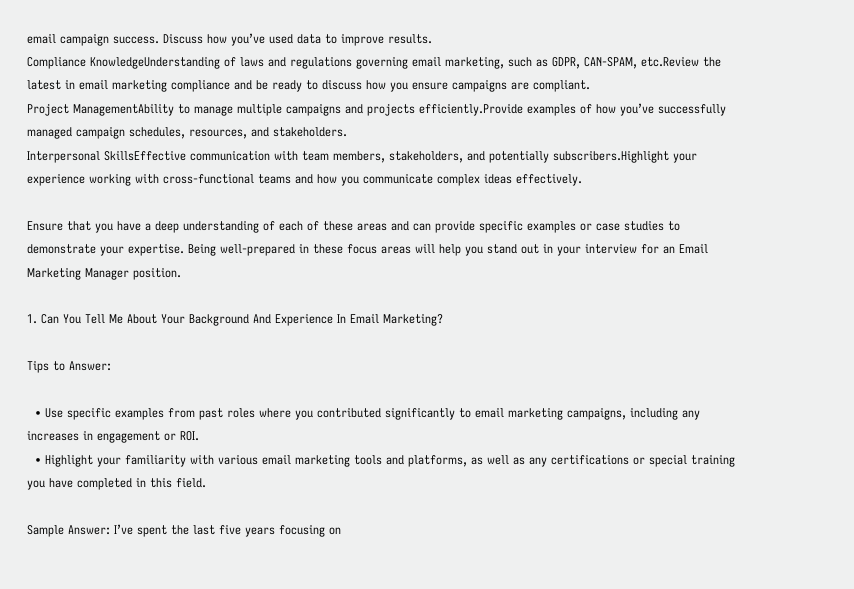email campaign success. Discuss how you’ve used data to improve results.
Compliance KnowledgeUnderstanding of laws and regulations governing email marketing, such as GDPR, CAN-SPAM, etc.Review the latest in email marketing compliance and be ready to discuss how you ensure campaigns are compliant.
Project ManagementAbility to manage multiple campaigns and projects efficiently.Provide examples of how you’ve successfully managed campaign schedules, resources, and stakeholders.
Interpersonal SkillsEffective communication with team members, stakeholders, and potentially subscribers.Highlight your experience working with cross-functional teams and how you communicate complex ideas effectively.

Ensure that you have a deep understanding of each of these areas and can provide specific examples or case studies to demonstrate your expertise. Being well-prepared in these focus areas will help you stand out in your interview for an Email Marketing Manager position.

1. Can You Tell Me About Your Background And Experience In Email Marketing?

Tips to Answer:

  • Use specific examples from past roles where you contributed significantly to email marketing campaigns, including any increases in engagement or ROI.
  • Highlight your familiarity with various email marketing tools and platforms, as well as any certifications or special training you have completed in this field.

Sample Answer: I’ve spent the last five years focusing on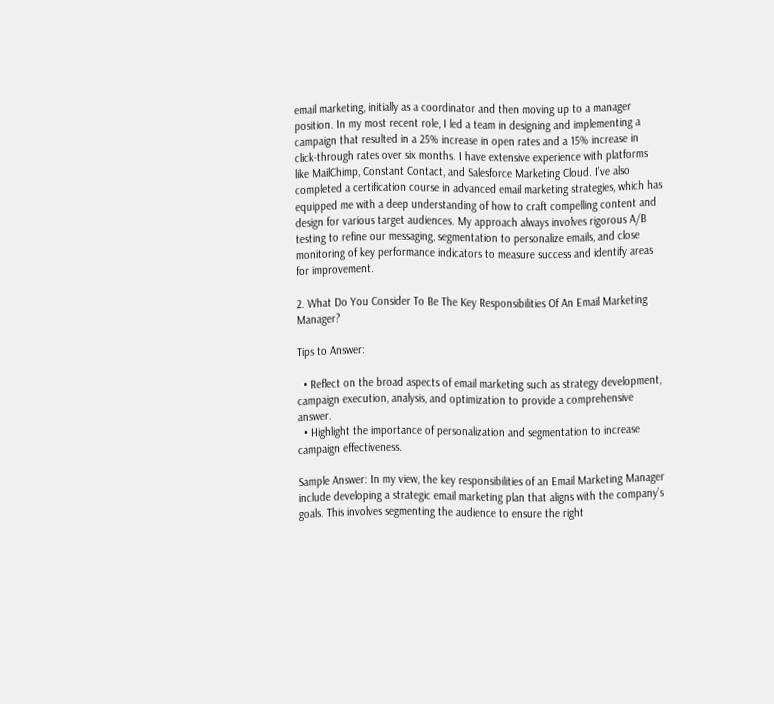email marketing, initially as a coordinator and then moving up to a manager position. In my most recent role, I led a team in designing and implementing a campaign that resulted in a 25% increase in open rates and a 15% increase in click-through rates over six months. I have extensive experience with platforms like MailChimp, Constant Contact, and Salesforce Marketing Cloud. I’ve also completed a certification course in advanced email marketing strategies, which has equipped me with a deep understanding of how to craft compelling content and design for various target audiences. My approach always involves rigorous A/B testing to refine our messaging, segmentation to personalize emails, and close monitoring of key performance indicators to measure success and identify areas for improvement.

2. What Do You Consider To Be The Key Responsibilities Of An Email Marketing Manager?

Tips to Answer:

  • Reflect on the broad aspects of email marketing such as strategy development, campaign execution, analysis, and optimization to provide a comprehensive answer.
  • Highlight the importance of personalization and segmentation to increase campaign effectiveness.

Sample Answer: In my view, the key responsibilities of an Email Marketing Manager include developing a strategic email marketing plan that aligns with the company’s goals. This involves segmenting the audience to ensure the right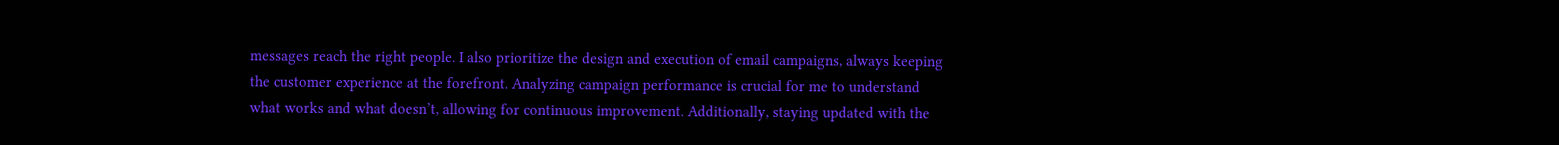messages reach the right people. I also prioritize the design and execution of email campaigns, always keeping the customer experience at the forefront. Analyzing campaign performance is crucial for me to understand what works and what doesn’t, allowing for continuous improvement. Additionally, staying updated with the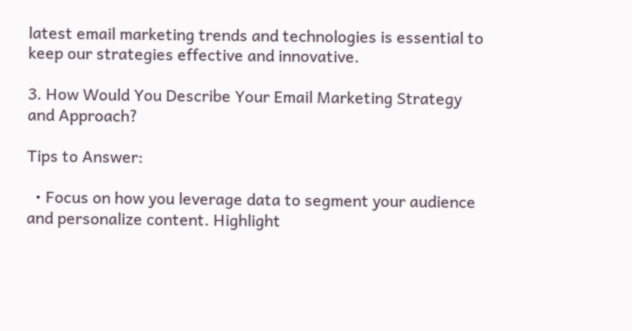latest email marketing trends and technologies is essential to keep our strategies effective and innovative.

3. How Would You Describe Your Email Marketing Strategy and Approach?

Tips to Answer:

  • Focus on how you leverage data to segment your audience and personalize content. Highlight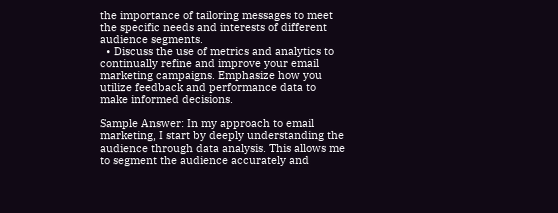the importance of tailoring messages to meet the specific needs and interests of different audience segments.
  • Discuss the use of metrics and analytics to continually refine and improve your email marketing campaigns. Emphasize how you utilize feedback and performance data to make informed decisions.

Sample Answer: In my approach to email marketing, I start by deeply understanding the audience through data analysis. This allows me to segment the audience accurately and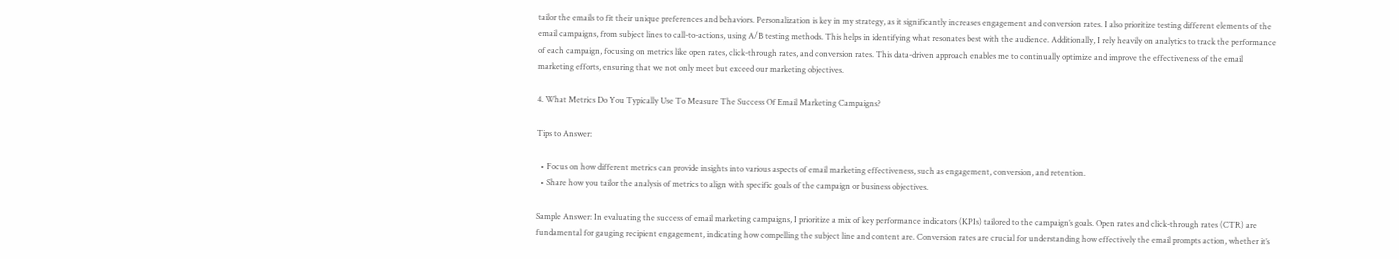tailor the emails to fit their unique preferences and behaviors. Personalization is key in my strategy, as it significantly increases engagement and conversion rates. I also prioritize testing different elements of the email campaigns, from subject lines to call-to-actions, using A/B testing methods. This helps in identifying what resonates best with the audience. Additionally, I rely heavily on analytics to track the performance of each campaign, focusing on metrics like open rates, click-through rates, and conversion rates. This data-driven approach enables me to continually optimize and improve the effectiveness of the email marketing efforts, ensuring that we not only meet but exceed our marketing objectives.

4. What Metrics Do You Typically Use To Measure The Success Of Email Marketing Campaigns?

Tips to Answer:

  • Focus on how different metrics can provide insights into various aspects of email marketing effectiveness, such as engagement, conversion, and retention.
  • Share how you tailor the analysis of metrics to align with specific goals of the campaign or business objectives.

Sample Answer: In evaluating the success of email marketing campaigns, I prioritize a mix of key performance indicators (KPIs) tailored to the campaign’s goals. Open rates and click-through rates (CTR) are fundamental for gauging recipient engagement, indicating how compelling the subject line and content are. Conversion rates are crucial for understanding how effectively the email prompts action, whether it’s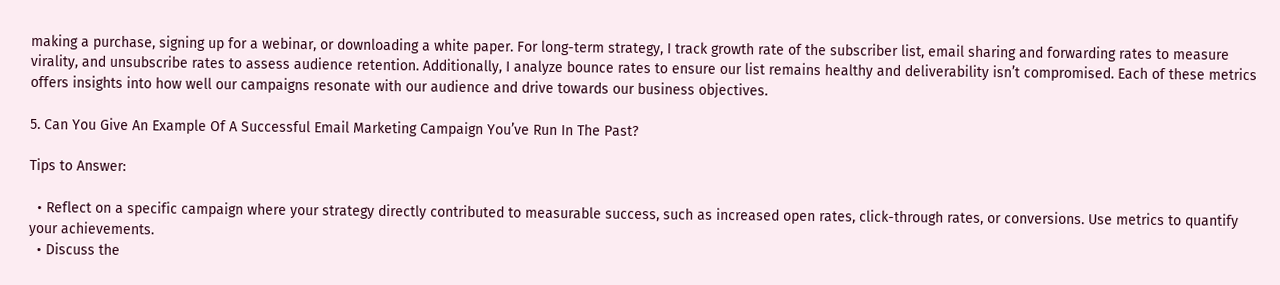making a purchase, signing up for a webinar, or downloading a white paper. For long-term strategy, I track growth rate of the subscriber list, email sharing and forwarding rates to measure virality, and unsubscribe rates to assess audience retention. Additionally, I analyze bounce rates to ensure our list remains healthy and deliverability isn’t compromised. Each of these metrics offers insights into how well our campaigns resonate with our audience and drive towards our business objectives.

5. Can You Give An Example Of A Successful Email Marketing Campaign You’ve Run In The Past?

Tips to Answer:

  • Reflect on a specific campaign where your strategy directly contributed to measurable success, such as increased open rates, click-through rates, or conversions. Use metrics to quantify your achievements.
  • Discuss the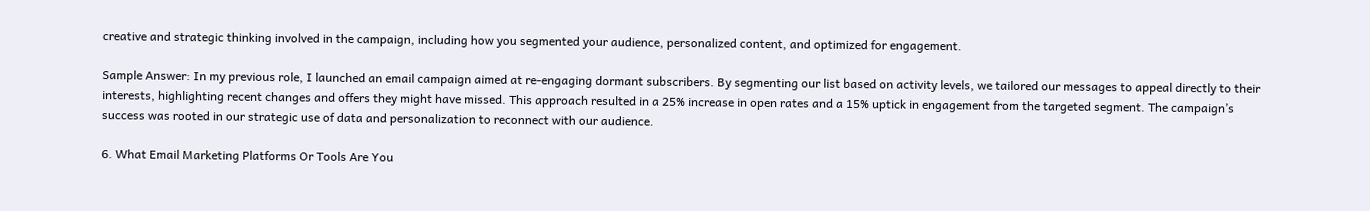creative and strategic thinking involved in the campaign, including how you segmented your audience, personalized content, and optimized for engagement.

Sample Answer: In my previous role, I launched an email campaign aimed at re-engaging dormant subscribers. By segmenting our list based on activity levels, we tailored our messages to appeal directly to their interests, highlighting recent changes and offers they might have missed. This approach resulted in a 25% increase in open rates and a 15% uptick in engagement from the targeted segment. The campaign’s success was rooted in our strategic use of data and personalization to reconnect with our audience.

6. What Email Marketing Platforms Or Tools Are You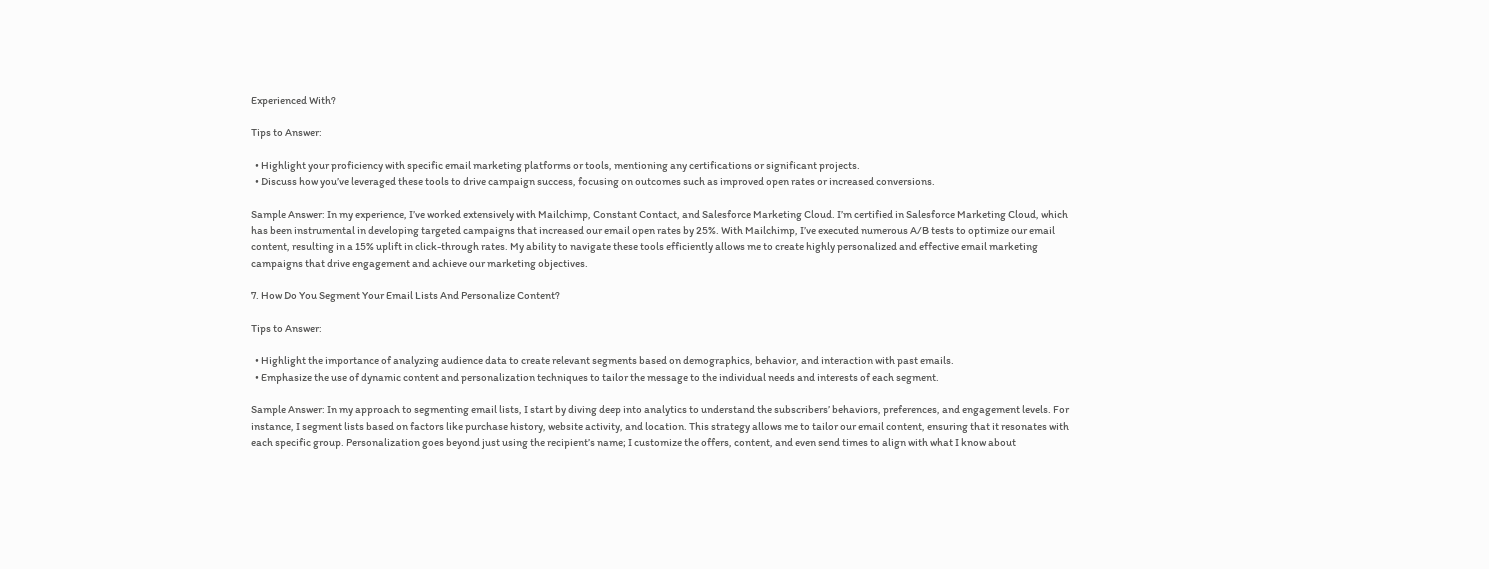Experienced With?

Tips to Answer:

  • Highlight your proficiency with specific email marketing platforms or tools, mentioning any certifications or significant projects.
  • Discuss how you’ve leveraged these tools to drive campaign success, focusing on outcomes such as improved open rates or increased conversions.

Sample Answer: In my experience, I’ve worked extensively with Mailchimp, Constant Contact, and Salesforce Marketing Cloud. I’m certified in Salesforce Marketing Cloud, which has been instrumental in developing targeted campaigns that increased our email open rates by 25%. With Mailchimp, I’ve executed numerous A/B tests to optimize our email content, resulting in a 15% uplift in click-through rates. My ability to navigate these tools efficiently allows me to create highly personalized and effective email marketing campaigns that drive engagement and achieve our marketing objectives.

7. How Do You Segment Your Email Lists And Personalize Content?

Tips to Answer:

  • Highlight the importance of analyzing audience data to create relevant segments based on demographics, behavior, and interaction with past emails.
  • Emphasize the use of dynamic content and personalization techniques to tailor the message to the individual needs and interests of each segment.

Sample Answer: In my approach to segmenting email lists, I start by diving deep into analytics to understand the subscribers’ behaviors, preferences, and engagement levels. For instance, I segment lists based on factors like purchase history, website activity, and location. This strategy allows me to tailor our email content, ensuring that it resonates with each specific group. Personalization goes beyond just using the recipient’s name; I customize the offers, content, and even send times to align with what I know about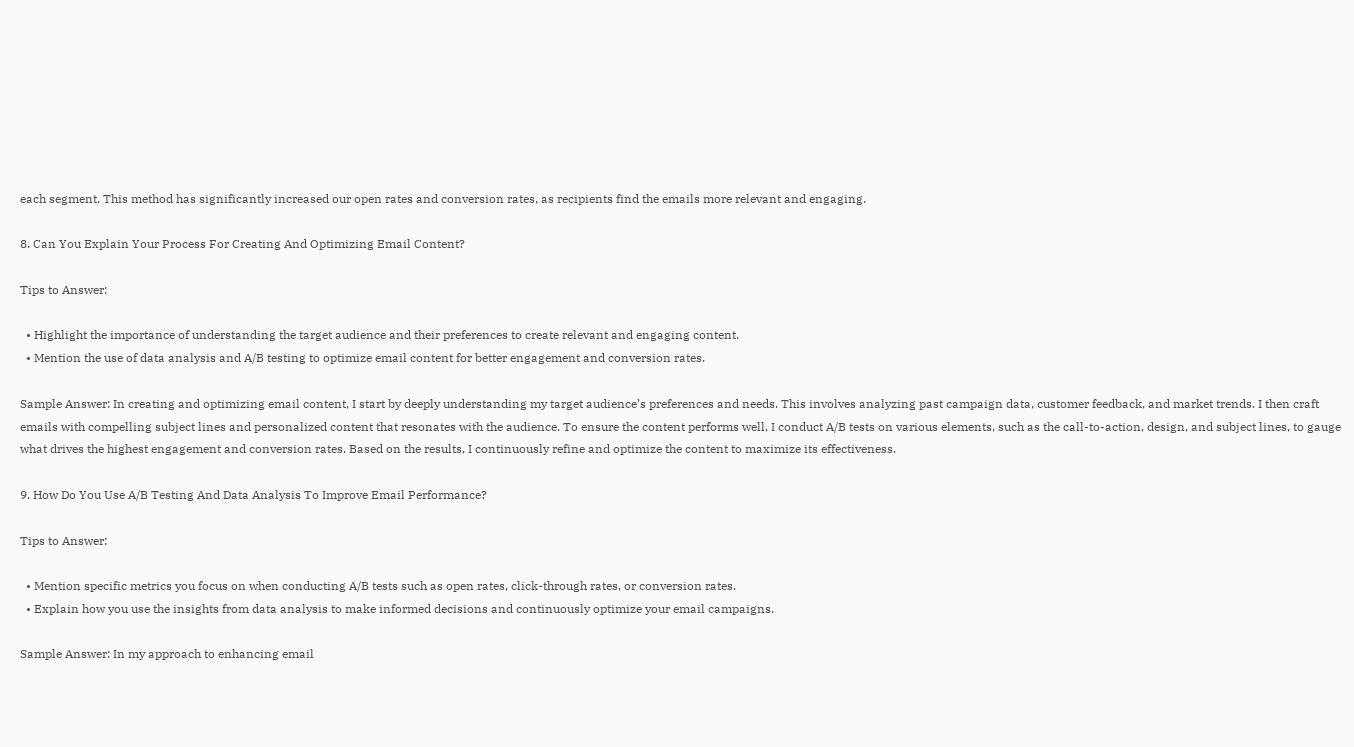each segment. This method has significantly increased our open rates and conversion rates, as recipients find the emails more relevant and engaging.

8. Can You Explain Your Process For Creating And Optimizing Email Content?

Tips to Answer:

  • Highlight the importance of understanding the target audience and their preferences to create relevant and engaging content.
  • Mention the use of data analysis and A/B testing to optimize email content for better engagement and conversion rates.

Sample Answer: In creating and optimizing email content, I start by deeply understanding my target audience’s preferences and needs. This involves analyzing past campaign data, customer feedback, and market trends. I then craft emails with compelling subject lines and personalized content that resonates with the audience. To ensure the content performs well, I conduct A/B tests on various elements, such as the call-to-action, design, and subject lines, to gauge what drives the highest engagement and conversion rates. Based on the results, I continuously refine and optimize the content to maximize its effectiveness.

9. How Do You Use A/B Testing And Data Analysis To Improve Email Performance?

Tips to Answer:

  • Mention specific metrics you focus on when conducting A/B tests such as open rates, click-through rates, or conversion rates.
  • Explain how you use the insights from data analysis to make informed decisions and continuously optimize your email campaigns.

Sample Answer: In my approach to enhancing email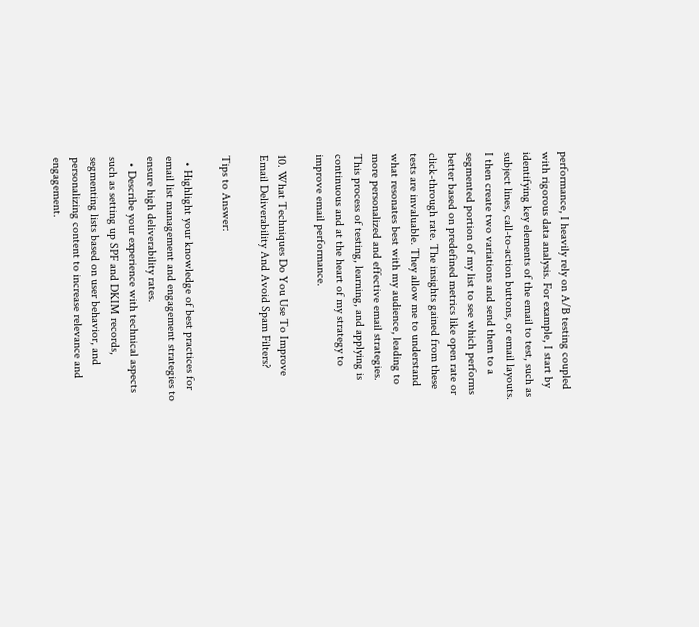performance, I heavily rely on A/B testing coupled with rigorous data analysis. For example, I start by identifying key elements of the email to test, such as subject lines, call-to-action buttons, or email layouts. I then create two variations and send them to a segmented portion of my list to see which performs better based on predefined metrics like open rate or click-through rate. The insights gained from these tests are invaluable. They allow me to understand what resonates best with my audience, leading to more personalized and effective email strategies. This process of testing, learning, and applying is continuous and at the heart of my strategy to improve email performance.

10. What Techniques Do You Use To Improve Email Deliverability And Avoid Spam Filters?

Tips to Answer:

  • Highlight your knowledge of best practices for email list management and engagement strategies to ensure high deliverability rates.
  • Describe your experience with technical aspects such as setting up SPF and DKIM records, segmenting lists based on user behavior, and personalizing content to increase relevance and engagement.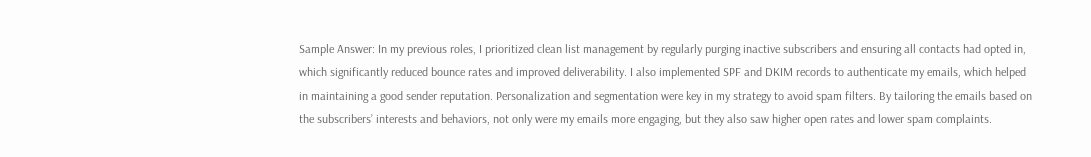Sample Answer: In my previous roles, I prioritized clean list management by regularly purging inactive subscribers and ensuring all contacts had opted in, which significantly reduced bounce rates and improved deliverability. I also implemented SPF and DKIM records to authenticate my emails, which helped in maintaining a good sender reputation. Personalization and segmentation were key in my strategy to avoid spam filters. By tailoring the emails based on the subscribers’ interests and behaviors, not only were my emails more engaging, but they also saw higher open rates and lower spam complaints.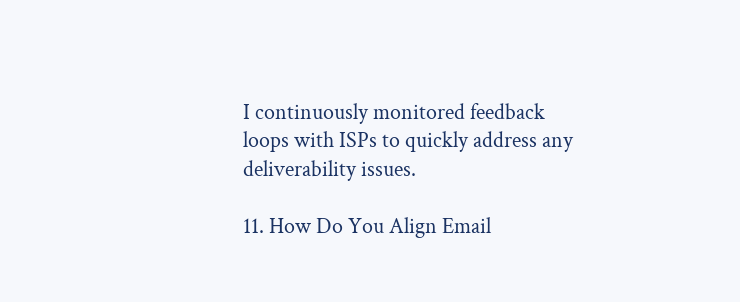I continuously monitored feedback loops with ISPs to quickly address any deliverability issues.

11. How Do You Align Email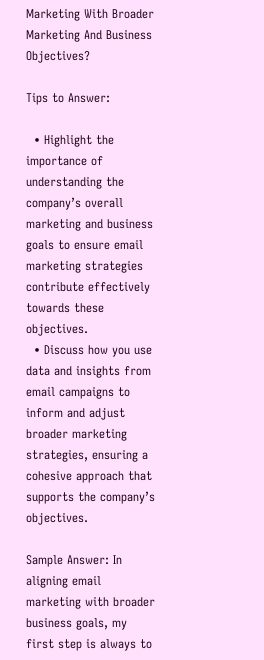Marketing With Broader Marketing And Business Objectives?

Tips to Answer:

  • Highlight the importance of understanding the company’s overall marketing and business goals to ensure email marketing strategies contribute effectively towards these objectives.
  • Discuss how you use data and insights from email campaigns to inform and adjust broader marketing strategies, ensuring a cohesive approach that supports the company’s objectives.

Sample Answer: In aligning email marketing with broader business goals, my first step is always to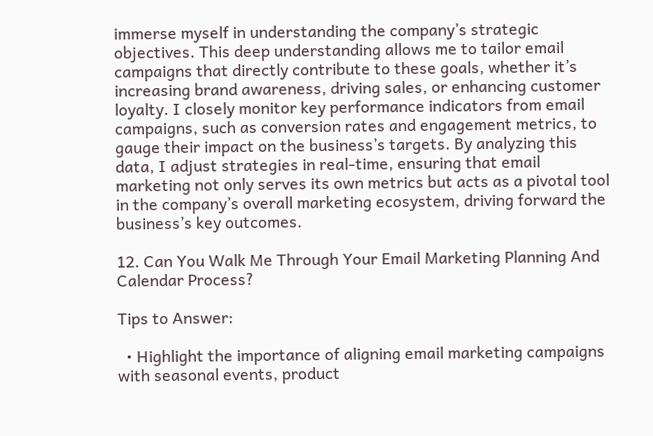immerse myself in understanding the company’s strategic objectives. This deep understanding allows me to tailor email campaigns that directly contribute to these goals, whether it’s increasing brand awareness, driving sales, or enhancing customer loyalty. I closely monitor key performance indicators from email campaigns, such as conversion rates and engagement metrics, to gauge their impact on the business’s targets. By analyzing this data, I adjust strategies in real-time, ensuring that email marketing not only serves its own metrics but acts as a pivotal tool in the company’s overall marketing ecosystem, driving forward the business’s key outcomes.

12. Can You Walk Me Through Your Email Marketing Planning And Calendar Process?

Tips to Answer:

  • Highlight the importance of aligning email marketing campaigns with seasonal events, product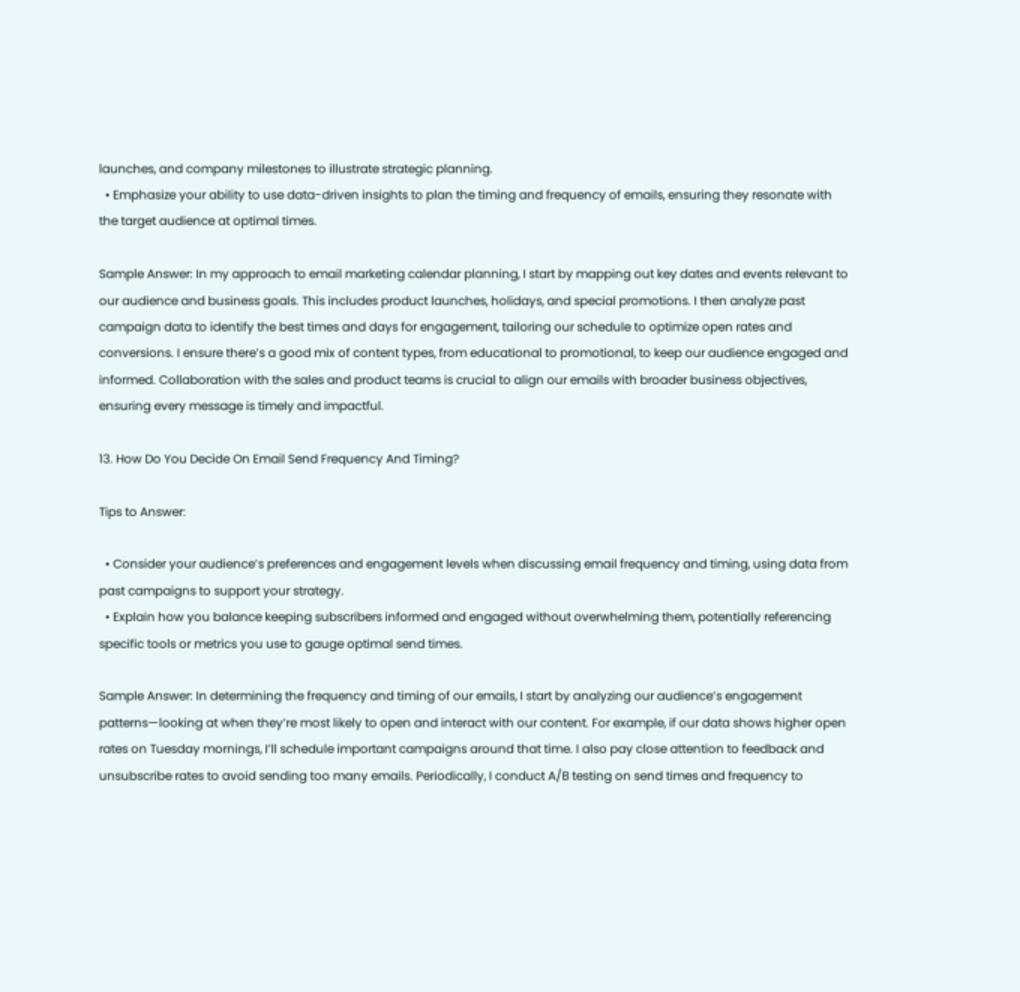launches, and company milestones to illustrate strategic planning.
  • Emphasize your ability to use data-driven insights to plan the timing and frequency of emails, ensuring they resonate with the target audience at optimal times.

Sample Answer: In my approach to email marketing calendar planning, I start by mapping out key dates and events relevant to our audience and business goals. This includes product launches, holidays, and special promotions. I then analyze past campaign data to identify the best times and days for engagement, tailoring our schedule to optimize open rates and conversions. I ensure there’s a good mix of content types, from educational to promotional, to keep our audience engaged and informed. Collaboration with the sales and product teams is crucial to align our emails with broader business objectives, ensuring every message is timely and impactful.

13. How Do You Decide On Email Send Frequency And Timing?

Tips to Answer:

  • Consider your audience’s preferences and engagement levels when discussing email frequency and timing, using data from past campaigns to support your strategy.
  • Explain how you balance keeping subscribers informed and engaged without overwhelming them, potentially referencing specific tools or metrics you use to gauge optimal send times.

Sample Answer: In determining the frequency and timing of our emails, I start by analyzing our audience’s engagement patterns—looking at when they’re most likely to open and interact with our content. For example, if our data shows higher open rates on Tuesday mornings, I’ll schedule important campaigns around that time. I also pay close attention to feedback and unsubscribe rates to avoid sending too many emails. Periodically, I conduct A/B testing on send times and frequency to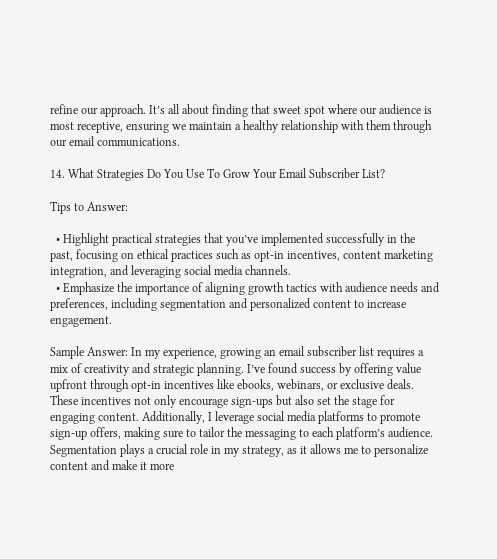refine our approach. It’s all about finding that sweet spot where our audience is most receptive, ensuring we maintain a healthy relationship with them through our email communications.

14. What Strategies Do You Use To Grow Your Email Subscriber List?

Tips to Answer:

  • Highlight practical strategies that you’ve implemented successfully in the past, focusing on ethical practices such as opt-in incentives, content marketing integration, and leveraging social media channels.
  • Emphasize the importance of aligning growth tactics with audience needs and preferences, including segmentation and personalized content to increase engagement.

Sample Answer: In my experience, growing an email subscriber list requires a mix of creativity and strategic planning. I’ve found success by offering value upfront through opt-in incentives like ebooks, webinars, or exclusive deals. These incentives not only encourage sign-ups but also set the stage for engaging content. Additionally, I leverage social media platforms to promote sign-up offers, making sure to tailor the messaging to each platform’s audience. Segmentation plays a crucial role in my strategy, as it allows me to personalize content and make it more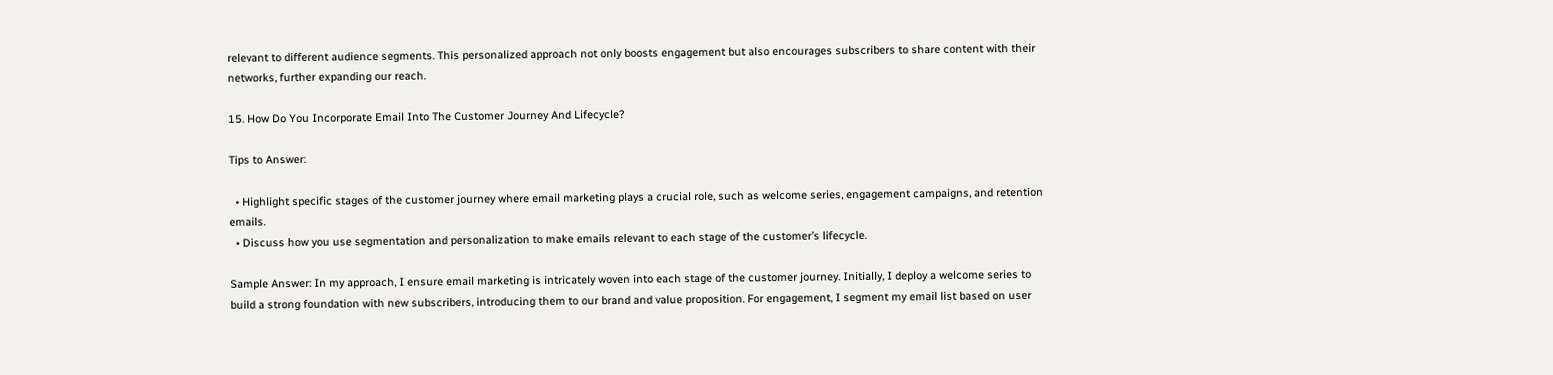relevant to different audience segments. This personalized approach not only boosts engagement but also encourages subscribers to share content with their networks, further expanding our reach.

15. How Do You Incorporate Email Into The Customer Journey And Lifecycle?

Tips to Answer:

  • Highlight specific stages of the customer journey where email marketing plays a crucial role, such as welcome series, engagement campaigns, and retention emails.
  • Discuss how you use segmentation and personalization to make emails relevant to each stage of the customer’s lifecycle.

Sample Answer: In my approach, I ensure email marketing is intricately woven into each stage of the customer journey. Initially, I deploy a welcome series to build a strong foundation with new subscribers, introducing them to our brand and value proposition. For engagement, I segment my email list based on user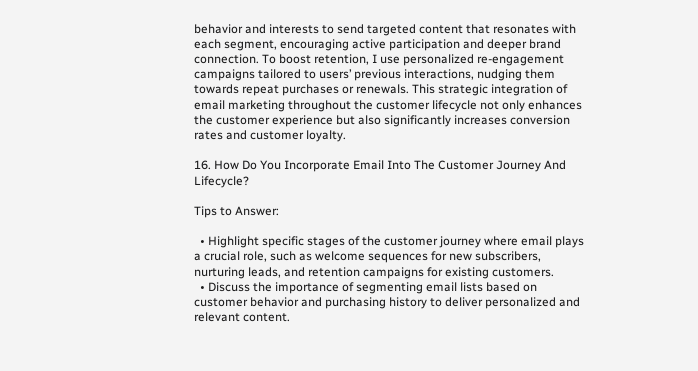behavior and interests to send targeted content that resonates with each segment, encouraging active participation and deeper brand connection. To boost retention, I use personalized re-engagement campaigns tailored to users’ previous interactions, nudging them towards repeat purchases or renewals. This strategic integration of email marketing throughout the customer lifecycle not only enhances the customer experience but also significantly increases conversion rates and customer loyalty.

16. How Do You Incorporate Email Into The Customer Journey And Lifecycle?

Tips to Answer:

  • Highlight specific stages of the customer journey where email plays a crucial role, such as welcome sequences for new subscribers, nurturing leads, and retention campaigns for existing customers.
  • Discuss the importance of segmenting email lists based on customer behavior and purchasing history to deliver personalized and relevant content.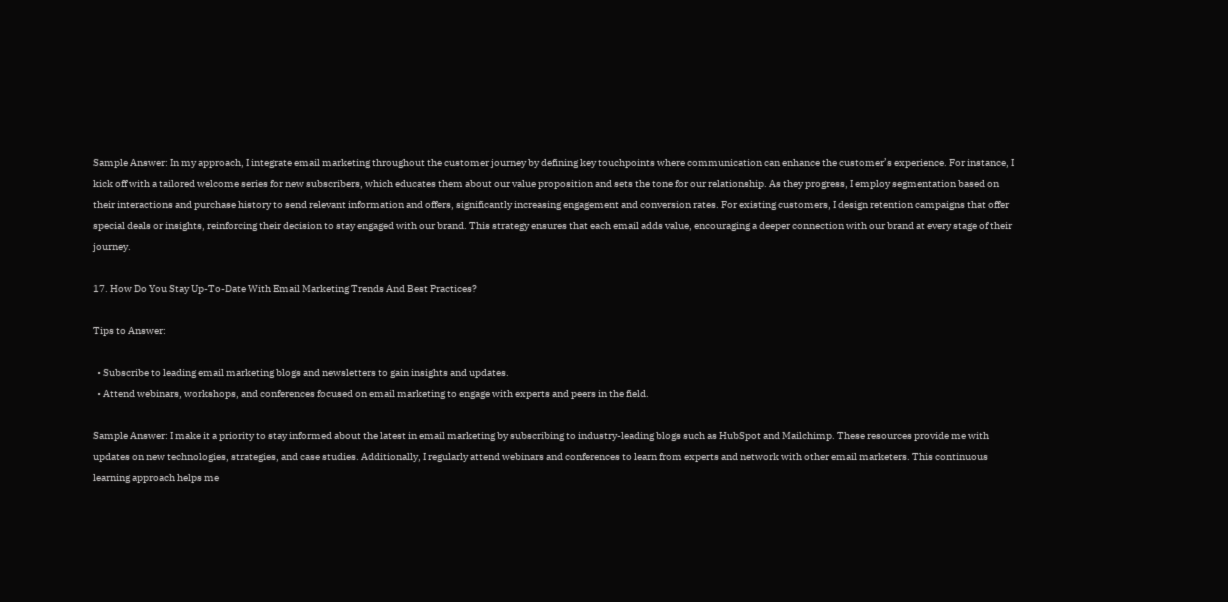Sample Answer: In my approach, I integrate email marketing throughout the customer journey by defining key touchpoints where communication can enhance the customer’s experience. For instance, I kick off with a tailored welcome series for new subscribers, which educates them about our value proposition and sets the tone for our relationship. As they progress, I employ segmentation based on their interactions and purchase history to send relevant information and offers, significantly increasing engagement and conversion rates. For existing customers, I design retention campaigns that offer special deals or insights, reinforcing their decision to stay engaged with our brand. This strategy ensures that each email adds value, encouraging a deeper connection with our brand at every stage of their journey.

17. How Do You Stay Up-To-Date With Email Marketing Trends And Best Practices?

Tips to Answer:

  • Subscribe to leading email marketing blogs and newsletters to gain insights and updates.
  • Attend webinars, workshops, and conferences focused on email marketing to engage with experts and peers in the field.

Sample Answer: I make it a priority to stay informed about the latest in email marketing by subscribing to industry-leading blogs such as HubSpot and Mailchimp. These resources provide me with updates on new technologies, strategies, and case studies. Additionally, I regularly attend webinars and conferences to learn from experts and network with other email marketers. This continuous learning approach helps me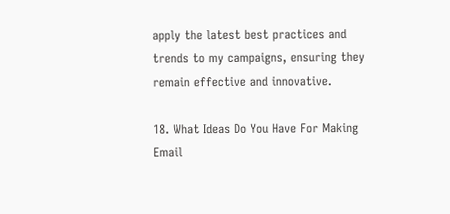apply the latest best practices and trends to my campaigns, ensuring they remain effective and innovative.

18. What Ideas Do You Have For Making Email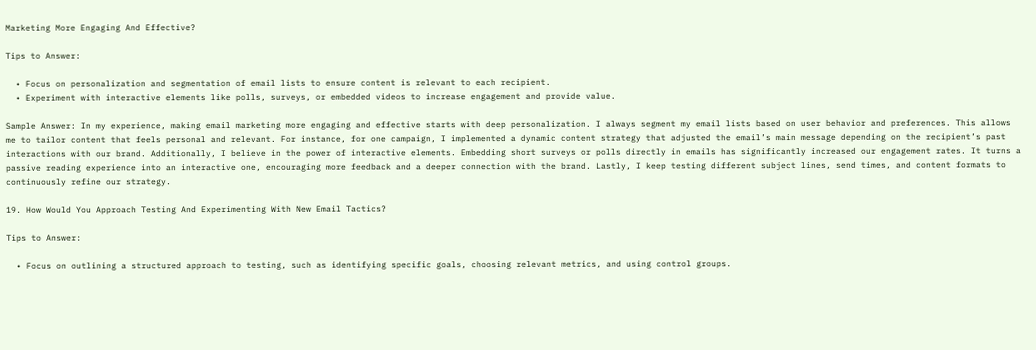Marketing More Engaging And Effective?

Tips to Answer:

  • Focus on personalization and segmentation of email lists to ensure content is relevant to each recipient.
  • Experiment with interactive elements like polls, surveys, or embedded videos to increase engagement and provide value.

Sample Answer: In my experience, making email marketing more engaging and effective starts with deep personalization. I always segment my email lists based on user behavior and preferences. This allows me to tailor content that feels personal and relevant. For instance, for one campaign, I implemented a dynamic content strategy that adjusted the email’s main message depending on the recipient’s past interactions with our brand. Additionally, I believe in the power of interactive elements. Embedding short surveys or polls directly in emails has significantly increased our engagement rates. It turns a passive reading experience into an interactive one, encouraging more feedback and a deeper connection with the brand. Lastly, I keep testing different subject lines, send times, and content formats to continuously refine our strategy.

19. How Would You Approach Testing And Experimenting With New Email Tactics?

Tips to Answer:

  • Focus on outlining a structured approach to testing, such as identifying specific goals, choosing relevant metrics, and using control groups.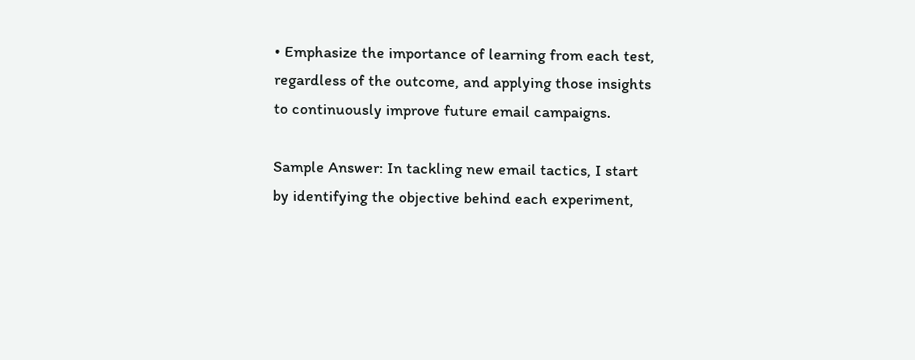• Emphasize the importance of learning from each test, regardless of the outcome, and applying those insights to continuously improve future email campaigns.

Sample Answer: In tackling new email tactics, I start by identifying the objective behind each experiment,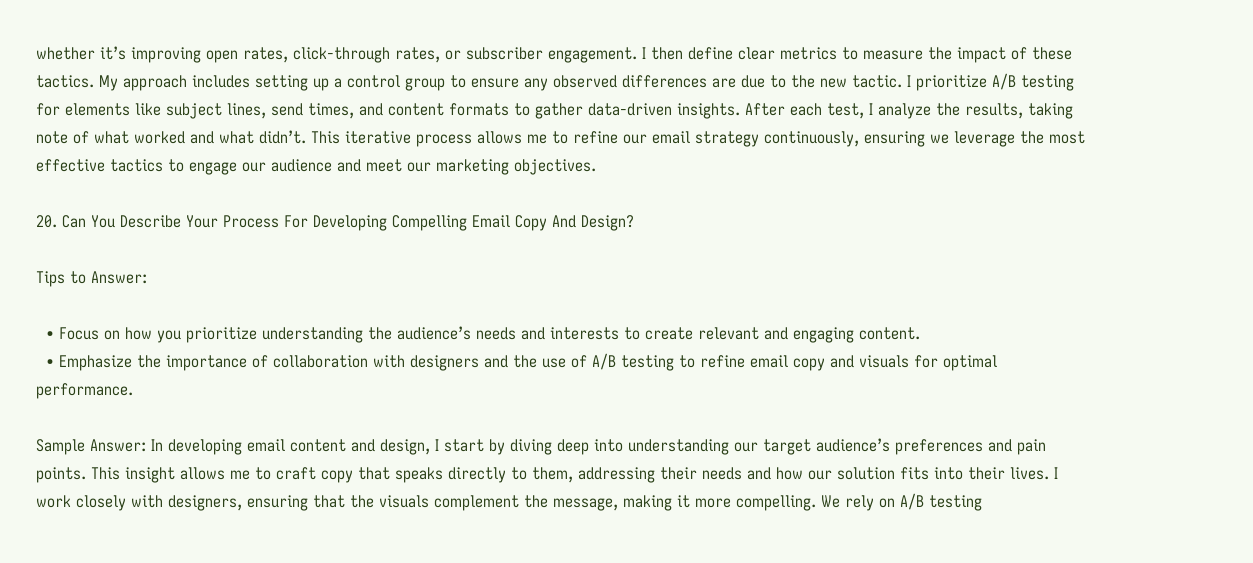whether it’s improving open rates, click-through rates, or subscriber engagement. I then define clear metrics to measure the impact of these tactics. My approach includes setting up a control group to ensure any observed differences are due to the new tactic. I prioritize A/B testing for elements like subject lines, send times, and content formats to gather data-driven insights. After each test, I analyze the results, taking note of what worked and what didn’t. This iterative process allows me to refine our email strategy continuously, ensuring we leverage the most effective tactics to engage our audience and meet our marketing objectives.

20. Can You Describe Your Process For Developing Compelling Email Copy And Design?

Tips to Answer:

  • Focus on how you prioritize understanding the audience’s needs and interests to create relevant and engaging content.
  • Emphasize the importance of collaboration with designers and the use of A/B testing to refine email copy and visuals for optimal performance.

Sample Answer: In developing email content and design, I start by diving deep into understanding our target audience’s preferences and pain points. This insight allows me to craft copy that speaks directly to them, addressing their needs and how our solution fits into their lives. I work closely with designers, ensuring that the visuals complement the message, making it more compelling. We rely on A/B testing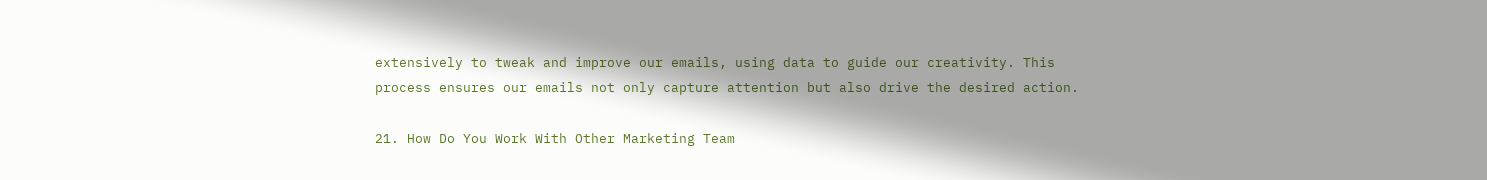extensively to tweak and improve our emails, using data to guide our creativity. This process ensures our emails not only capture attention but also drive the desired action.

21. How Do You Work With Other Marketing Team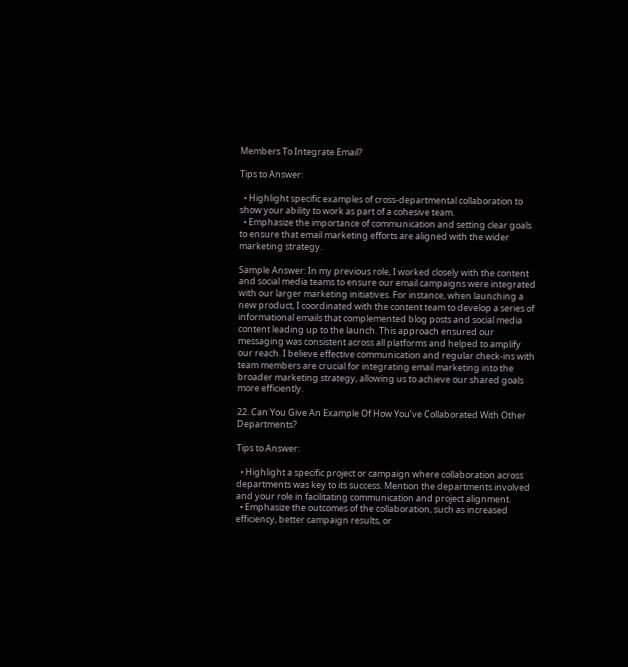Members To Integrate Email?

Tips to Answer:

  • Highlight specific examples of cross-departmental collaboration to show your ability to work as part of a cohesive team.
  • Emphasize the importance of communication and setting clear goals to ensure that email marketing efforts are aligned with the wider marketing strategy.

Sample Answer: In my previous role, I worked closely with the content and social media teams to ensure our email campaigns were integrated with our larger marketing initiatives. For instance, when launching a new product, I coordinated with the content team to develop a series of informational emails that complemented blog posts and social media content leading up to the launch. This approach ensured our messaging was consistent across all platforms and helped to amplify our reach. I believe effective communication and regular check-ins with team members are crucial for integrating email marketing into the broader marketing strategy, allowing us to achieve our shared goals more efficiently.

22. Can You Give An Example Of How You’ve Collaborated With Other Departments?

Tips to Answer:

  • Highlight a specific project or campaign where collaboration across departments was key to its success. Mention the departments involved and your role in facilitating communication and project alignment.
  • Emphasize the outcomes of the collaboration, such as increased efficiency, better campaign results, or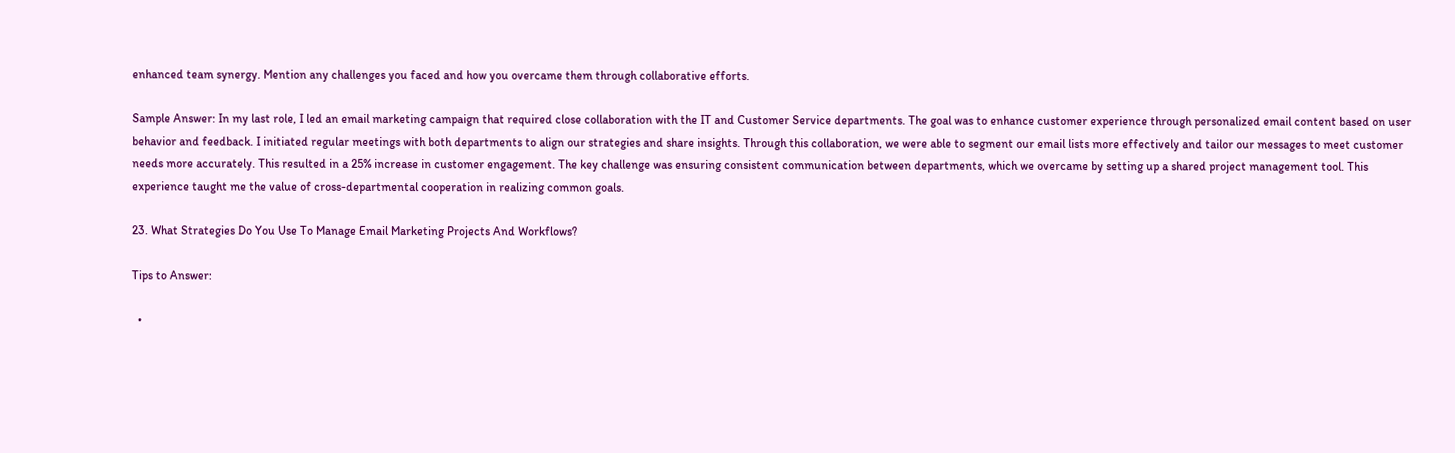enhanced team synergy. Mention any challenges you faced and how you overcame them through collaborative efforts.

Sample Answer: In my last role, I led an email marketing campaign that required close collaboration with the IT and Customer Service departments. The goal was to enhance customer experience through personalized email content based on user behavior and feedback. I initiated regular meetings with both departments to align our strategies and share insights. Through this collaboration, we were able to segment our email lists more effectively and tailor our messages to meet customer needs more accurately. This resulted in a 25% increase in customer engagement. The key challenge was ensuring consistent communication between departments, which we overcame by setting up a shared project management tool. This experience taught me the value of cross-departmental cooperation in realizing common goals.

23. What Strategies Do You Use To Manage Email Marketing Projects And Workflows?

Tips to Answer:

  •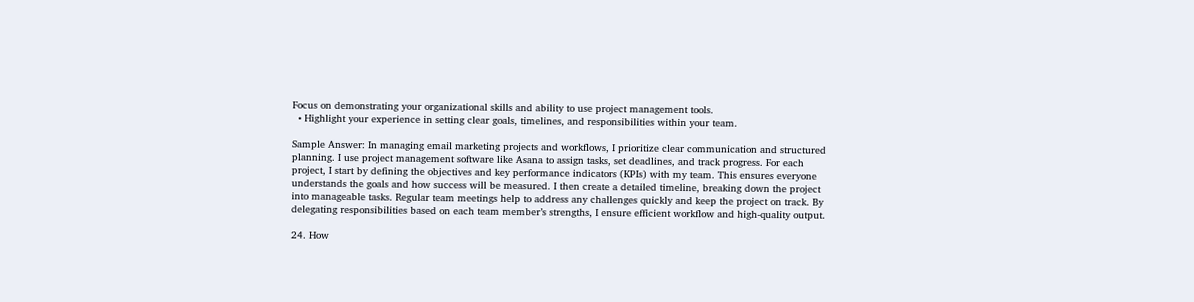Focus on demonstrating your organizational skills and ability to use project management tools.
  • Highlight your experience in setting clear goals, timelines, and responsibilities within your team.

Sample Answer: In managing email marketing projects and workflows, I prioritize clear communication and structured planning. I use project management software like Asana to assign tasks, set deadlines, and track progress. For each project, I start by defining the objectives and key performance indicators (KPIs) with my team. This ensures everyone understands the goals and how success will be measured. I then create a detailed timeline, breaking down the project into manageable tasks. Regular team meetings help to address any challenges quickly and keep the project on track. By delegating responsibilities based on each team member’s strengths, I ensure efficient workflow and high-quality output.

24. How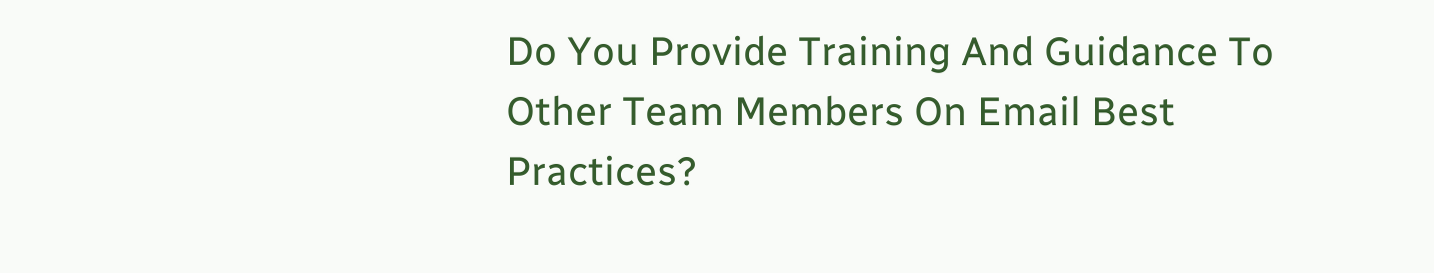Do You Provide Training And Guidance To Other Team Members On Email Best Practices?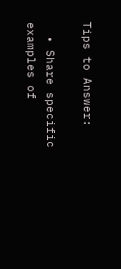Tips to Answer:

  • Share specific examples of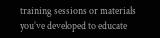training sessions or materials you’ve developed to educate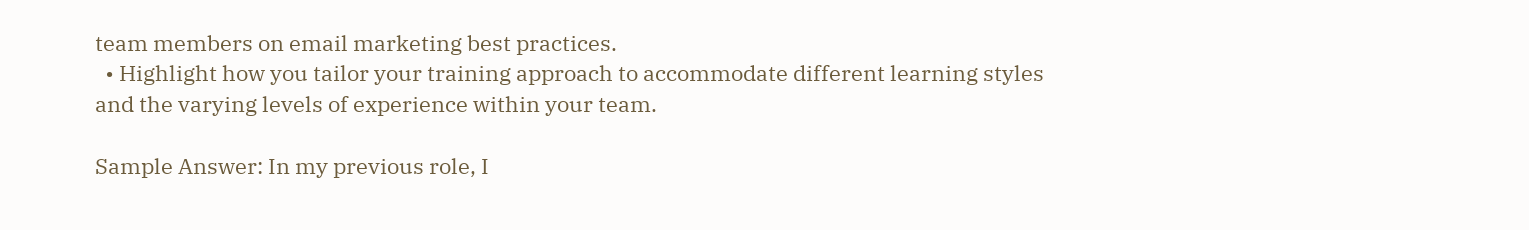team members on email marketing best practices.
  • Highlight how you tailor your training approach to accommodate different learning styles and the varying levels of experience within your team.

Sample Answer: In my previous role, I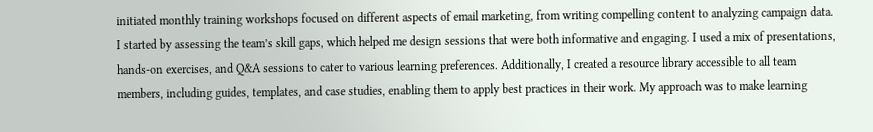initiated monthly training workshops focused on different aspects of email marketing, from writing compelling content to analyzing campaign data. I started by assessing the team’s skill gaps, which helped me design sessions that were both informative and engaging. I used a mix of presentations, hands-on exercises, and Q&A sessions to cater to various learning preferences. Additionally, I created a resource library accessible to all team members, including guides, templates, and case studies, enabling them to apply best practices in their work. My approach was to make learning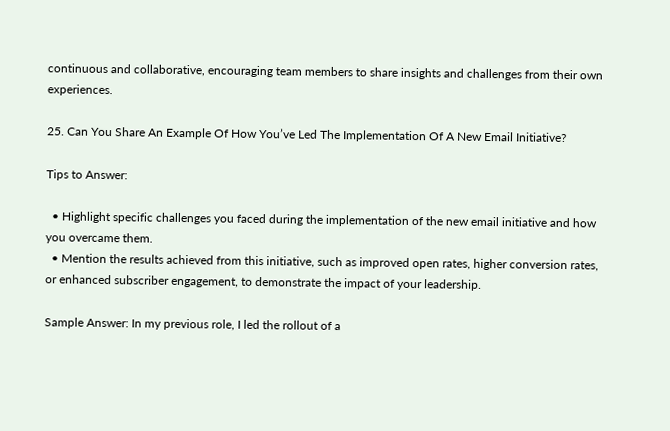continuous and collaborative, encouraging team members to share insights and challenges from their own experiences.

25. Can You Share An Example Of How You’ve Led The Implementation Of A New Email Initiative?

Tips to Answer:

  • Highlight specific challenges you faced during the implementation of the new email initiative and how you overcame them.
  • Mention the results achieved from this initiative, such as improved open rates, higher conversion rates, or enhanced subscriber engagement, to demonstrate the impact of your leadership.

Sample Answer: In my previous role, I led the rollout of a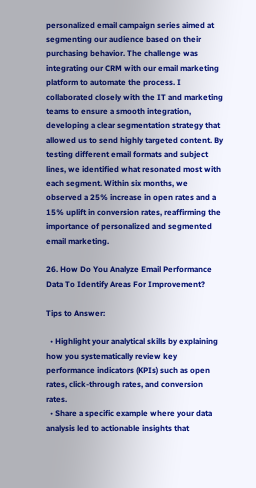personalized email campaign series aimed at segmenting our audience based on their purchasing behavior. The challenge was integrating our CRM with our email marketing platform to automate the process. I collaborated closely with the IT and marketing teams to ensure a smooth integration, developing a clear segmentation strategy that allowed us to send highly targeted content. By testing different email formats and subject lines, we identified what resonated most with each segment. Within six months, we observed a 25% increase in open rates and a 15% uplift in conversion rates, reaffirming the importance of personalized and segmented email marketing.

26. How Do You Analyze Email Performance Data To Identify Areas For Improvement?

Tips to Answer:

  • Highlight your analytical skills by explaining how you systematically review key performance indicators (KPIs) such as open rates, click-through rates, and conversion rates.
  • Share a specific example where your data analysis led to actionable insights that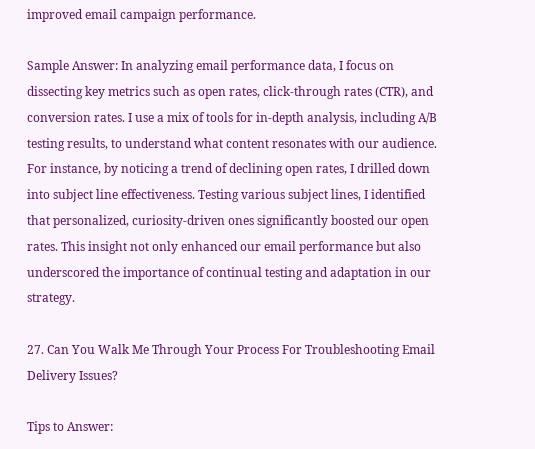improved email campaign performance.

Sample Answer: In analyzing email performance data, I focus on dissecting key metrics such as open rates, click-through rates (CTR), and conversion rates. I use a mix of tools for in-depth analysis, including A/B testing results, to understand what content resonates with our audience. For instance, by noticing a trend of declining open rates, I drilled down into subject line effectiveness. Testing various subject lines, I identified that personalized, curiosity-driven ones significantly boosted our open rates. This insight not only enhanced our email performance but also underscored the importance of continual testing and adaptation in our strategy.

27. Can You Walk Me Through Your Process For Troubleshooting Email Delivery Issues?

Tips to Answer: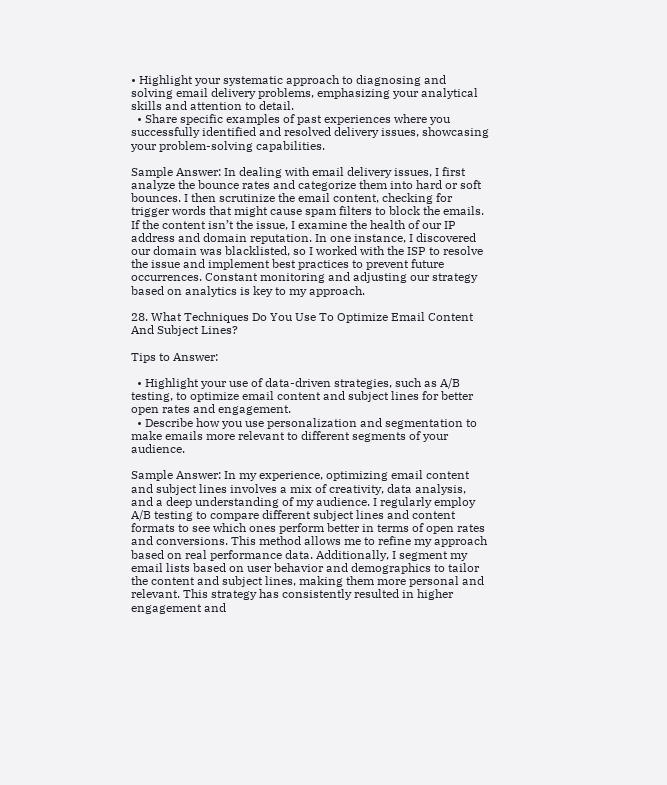• Highlight your systematic approach to diagnosing and solving email delivery problems, emphasizing your analytical skills and attention to detail.
  • Share specific examples of past experiences where you successfully identified and resolved delivery issues, showcasing your problem-solving capabilities.

Sample Answer: In dealing with email delivery issues, I first analyze the bounce rates and categorize them into hard or soft bounces. I then scrutinize the email content, checking for trigger words that might cause spam filters to block the emails. If the content isn’t the issue, I examine the health of our IP address and domain reputation. In one instance, I discovered our domain was blacklisted, so I worked with the ISP to resolve the issue and implement best practices to prevent future occurrences. Constant monitoring and adjusting our strategy based on analytics is key to my approach.

28. What Techniques Do You Use To Optimize Email Content And Subject Lines?

Tips to Answer:

  • Highlight your use of data-driven strategies, such as A/B testing, to optimize email content and subject lines for better open rates and engagement.
  • Describe how you use personalization and segmentation to make emails more relevant to different segments of your audience.

Sample Answer: In my experience, optimizing email content and subject lines involves a mix of creativity, data analysis, and a deep understanding of my audience. I regularly employ A/B testing to compare different subject lines and content formats to see which ones perform better in terms of open rates and conversions. This method allows me to refine my approach based on real performance data. Additionally, I segment my email lists based on user behavior and demographics to tailor the content and subject lines, making them more personal and relevant. This strategy has consistently resulted in higher engagement and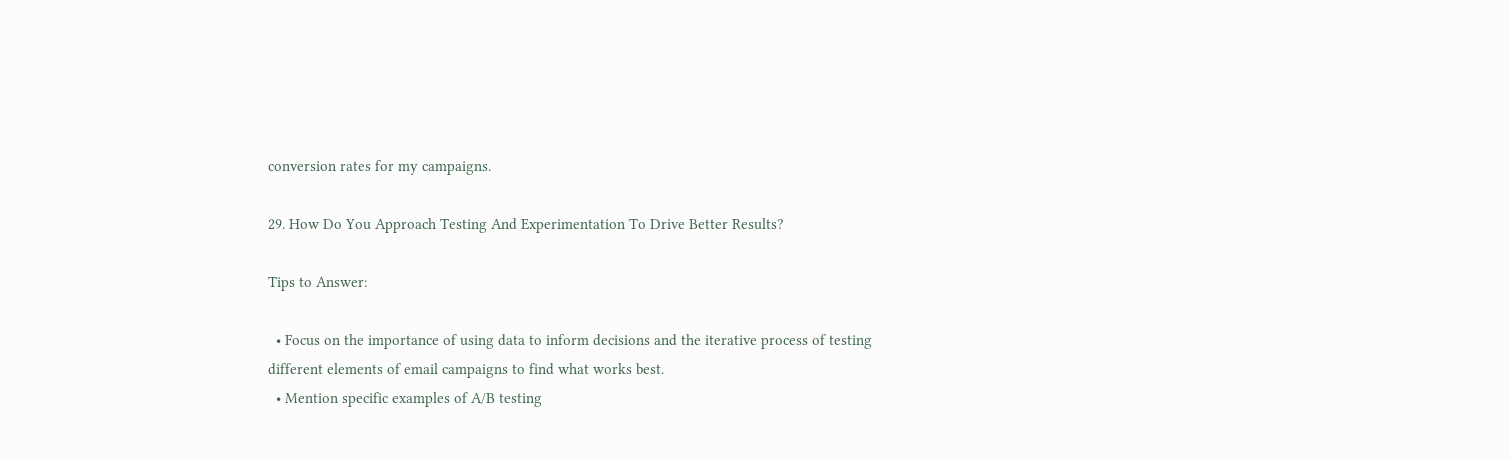conversion rates for my campaigns.

29. How Do You Approach Testing And Experimentation To Drive Better Results?

Tips to Answer:

  • Focus on the importance of using data to inform decisions and the iterative process of testing different elements of email campaigns to find what works best.
  • Mention specific examples of A/B testing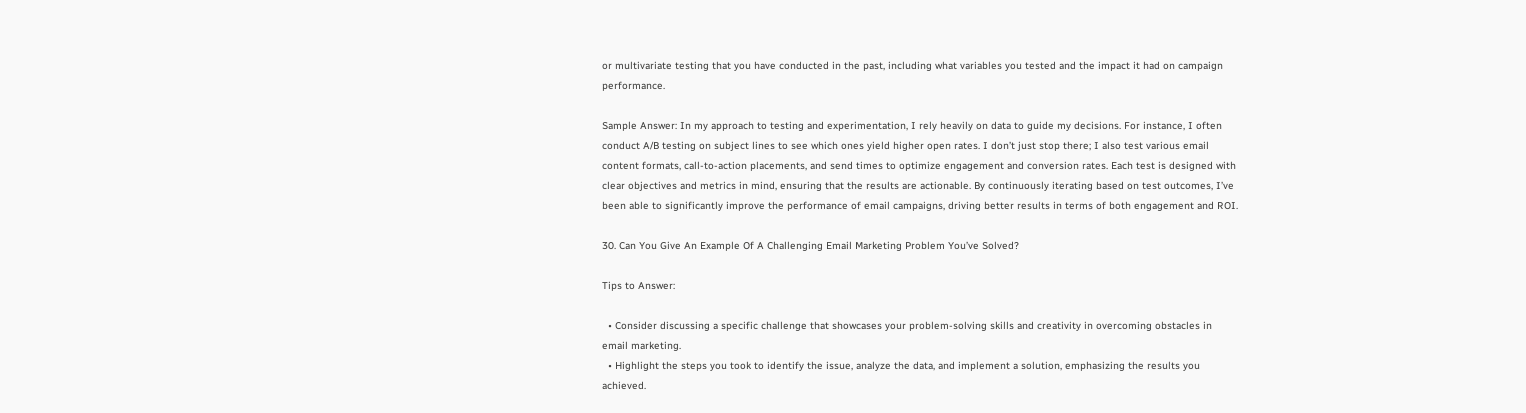or multivariate testing that you have conducted in the past, including what variables you tested and the impact it had on campaign performance.

Sample Answer: In my approach to testing and experimentation, I rely heavily on data to guide my decisions. For instance, I often conduct A/B testing on subject lines to see which ones yield higher open rates. I don’t just stop there; I also test various email content formats, call-to-action placements, and send times to optimize engagement and conversion rates. Each test is designed with clear objectives and metrics in mind, ensuring that the results are actionable. By continuously iterating based on test outcomes, I’ve been able to significantly improve the performance of email campaigns, driving better results in terms of both engagement and ROI.

30. Can You Give An Example Of A Challenging Email Marketing Problem You’ve Solved?

Tips to Answer:

  • Consider discussing a specific challenge that showcases your problem-solving skills and creativity in overcoming obstacles in email marketing.
  • Highlight the steps you took to identify the issue, analyze the data, and implement a solution, emphasizing the results you achieved.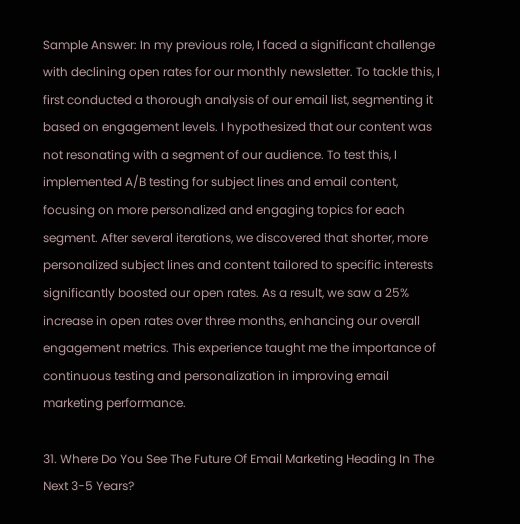Sample Answer: In my previous role, I faced a significant challenge with declining open rates for our monthly newsletter. To tackle this, I first conducted a thorough analysis of our email list, segmenting it based on engagement levels. I hypothesized that our content was not resonating with a segment of our audience. To test this, I implemented A/B testing for subject lines and email content, focusing on more personalized and engaging topics for each segment. After several iterations, we discovered that shorter, more personalized subject lines and content tailored to specific interests significantly boosted our open rates. As a result, we saw a 25% increase in open rates over three months, enhancing our overall engagement metrics. This experience taught me the importance of continuous testing and personalization in improving email marketing performance.

31. Where Do You See The Future Of Email Marketing Heading In The Next 3-5 Years?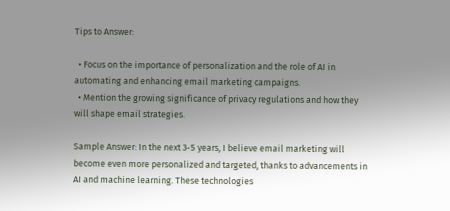Tips to Answer:

  • Focus on the importance of personalization and the role of AI in automating and enhancing email marketing campaigns.
  • Mention the growing significance of privacy regulations and how they will shape email strategies.

Sample Answer: In the next 3-5 years, I believe email marketing will become even more personalized and targeted, thanks to advancements in AI and machine learning. These technologies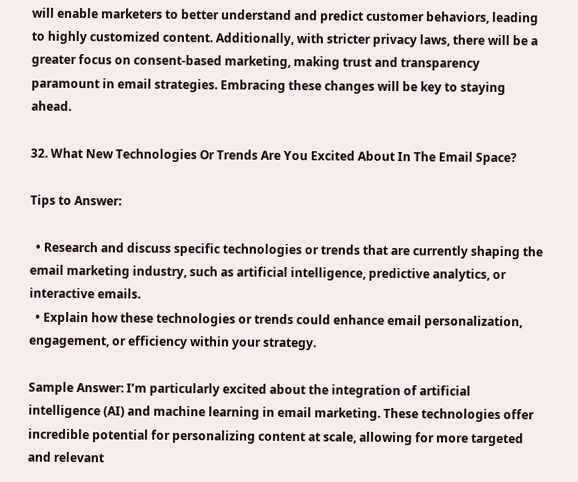will enable marketers to better understand and predict customer behaviors, leading to highly customized content. Additionally, with stricter privacy laws, there will be a greater focus on consent-based marketing, making trust and transparency paramount in email strategies. Embracing these changes will be key to staying ahead.

32. What New Technologies Or Trends Are You Excited About In The Email Space?

Tips to Answer:

  • Research and discuss specific technologies or trends that are currently shaping the email marketing industry, such as artificial intelligence, predictive analytics, or interactive emails.
  • Explain how these technologies or trends could enhance email personalization, engagement, or efficiency within your strategy.

Sample Answer: I’m particularly excited about the integration of artificial intelligence (AI) and machine learning in email marketing. These technologies offer incredible potential for personalizing content at scale, allowing for more targeted and relevant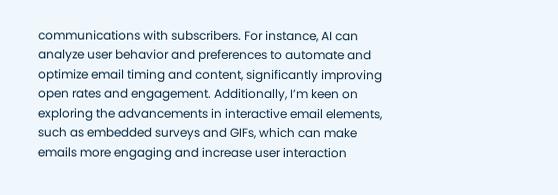communications with subscribers. For instance, AI can analyze user behavior and preferences to automate and optimize email timing and content, significantly improving open rates and engagement. Additionally, I’m keen on exploring the advancements in interactive email elements, such as embedded surveys and GIFs, which can make emails more engaging and increase user interaction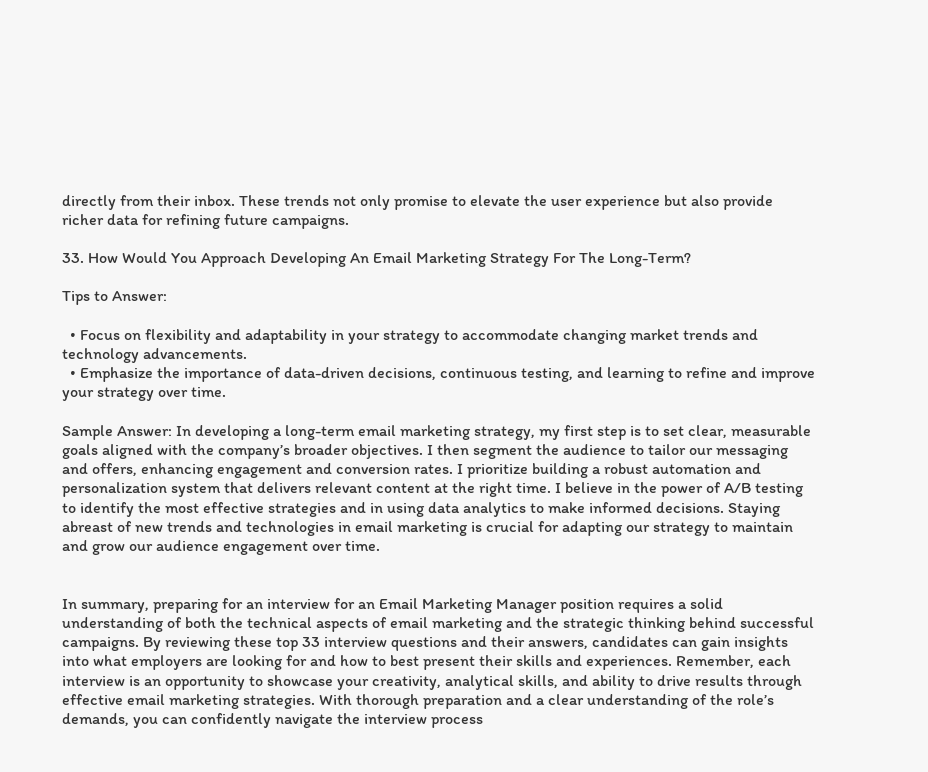directly from their inbox. These trends not only promise to elevate the user experience but also provide richer data for refining future campaigns.

33. How Would You Approach Developing An Email Marketing Strategy For The Long-Term?

Tips to Answer:

  • Focus on flexibility and adaptability in your strategy to accommodate changing market trends and technology advancements.
  • Emphasize the importance of data-driven decisions, continuous testing, and learning to refine and improve your strategy over time.

Sample Answer: In developing a long-term email marketing strategy, my first step is to set clear, measurable goals aligned with the company’s broader objectives. I then segment the audience to tailor our messaging and offers, enhancing engagement and conversion rates. I prioritize building a robust automation and personalization system that delivers relevant content at the right time. I believe in the power of A/B testing to identify the most effective strategies and in using data analytics to make informed decisions. Staying abreast of new trends and technologies in email marketing is crucial for adapting our strategy to maintain and grow our audience engagement over time.


In summary, preparing for an interview for an Email Marketing Manager position requires a solid understanding of both the technical aspects of email marketing and the strategic thinking behind successful campaigns. By reviewing these top 33 interview questions and their answers, candidates can gain insights into what employers are looking for and how to best present their skills and experiences. Remember, each interview is an opportunity to showcase your creativity, analytical skills, and ability to drive results through effective email marketing strategies. With thorough preparation and a clear understanding of the role’s demands, you can confidently navigate the interview process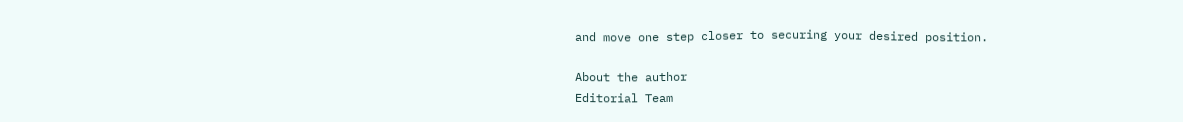and move one step closer to securing your desired position.

About the author
Editorial Team